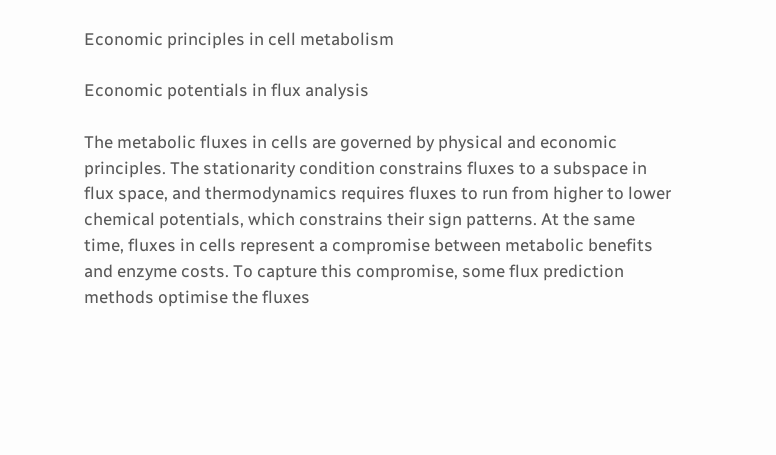Economic principles in cell metabolism

Economic potentials in flux analysis

The metabolic fluxes in cells are governed by physical and economic principles. The stationarity condition constrains fluxes to a subspace in flux space, and thermodynamics requires fluxes to run from higher to lower chemical potentials, which constrains their sign patterns. At the same time, fluxes in cells represent a compromise between metabolic benefits and enzyme costs. To capture this compromise, some flux prediction methods optimise the fluxes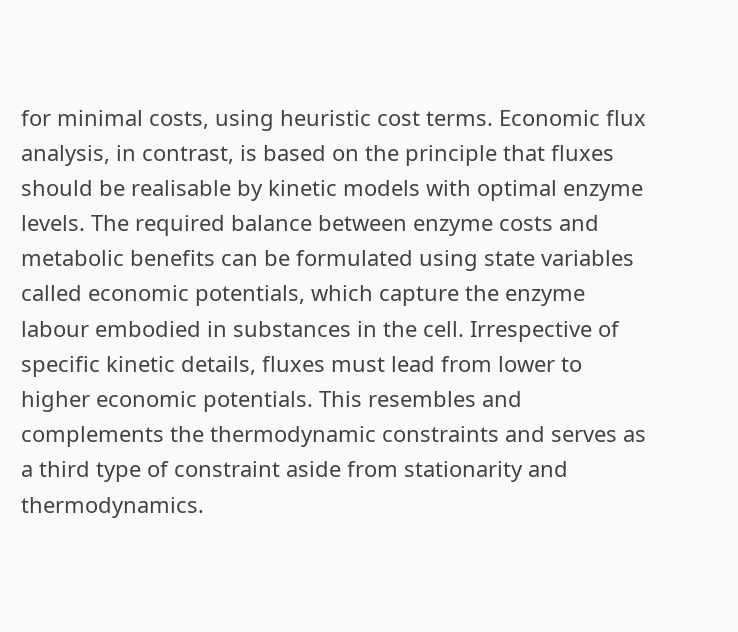for minimal costs, using heuristic cost terms. Economic flux analysis, in contrast, is based on the principle that fluxes should be realisable by kinetic models with optimal enzyme levels. The required balance between enzyme costs and metabolic benefits can be formulated using state variables called economic potentials, which capture the enzyme labour embodied in substances in the cell. Irrespective of specific kinetic details, fluxes must lead from lower to higher economic potentials. This resembles and complements the thermodynamic constraints and serves as a third type of constraint aside from stationarity and thermodynamics.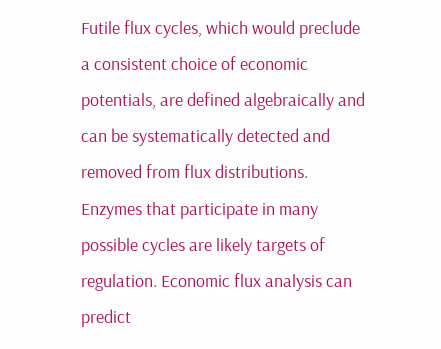Futile flux cycles, which would preclude a consistent choice of economic potentials, are defined algebraically and can be systematically detected and removed from flux distributions. Enzymes that participate in many possible cycles are likely targets of regulation. Economic flux analysis can predict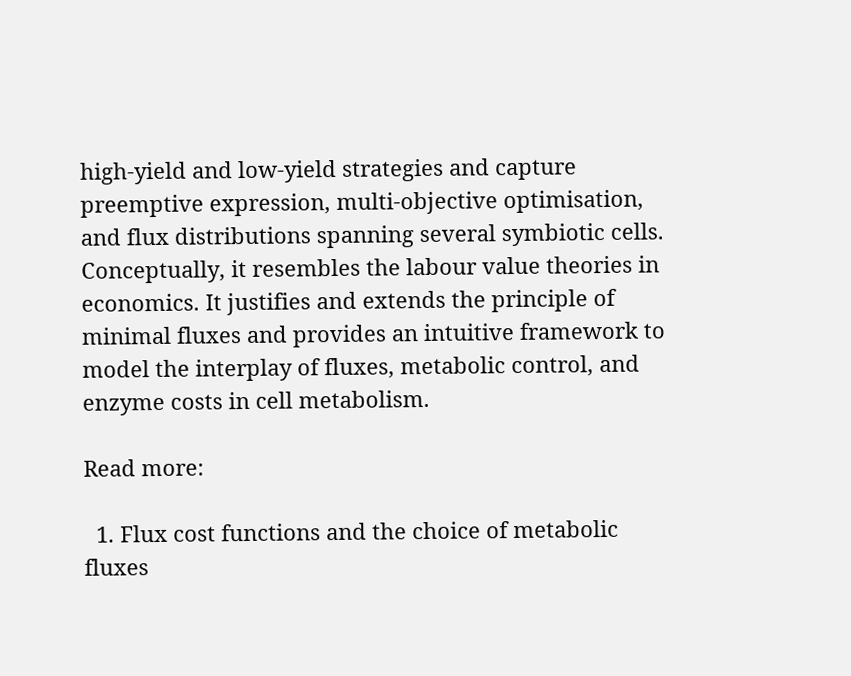high-yield and low-yield strategies and capture preemptive expression, multi-objective optimisation, and flux distributions spanning several symbiotic cells. Conceptually, it resembles the labour value theories in economics. It justifies and extends the principle of minimal fluxes and provides an intuitive framework to model the interplay of fluxes, metabolic control, and enzyme costs in cell metabolism.

Read more:

  1. Flux cost functions and the choice of metabolic fluxes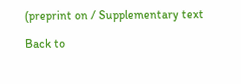(preprint on / Supplementary text

Back to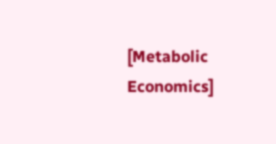[Metabolic Economics]